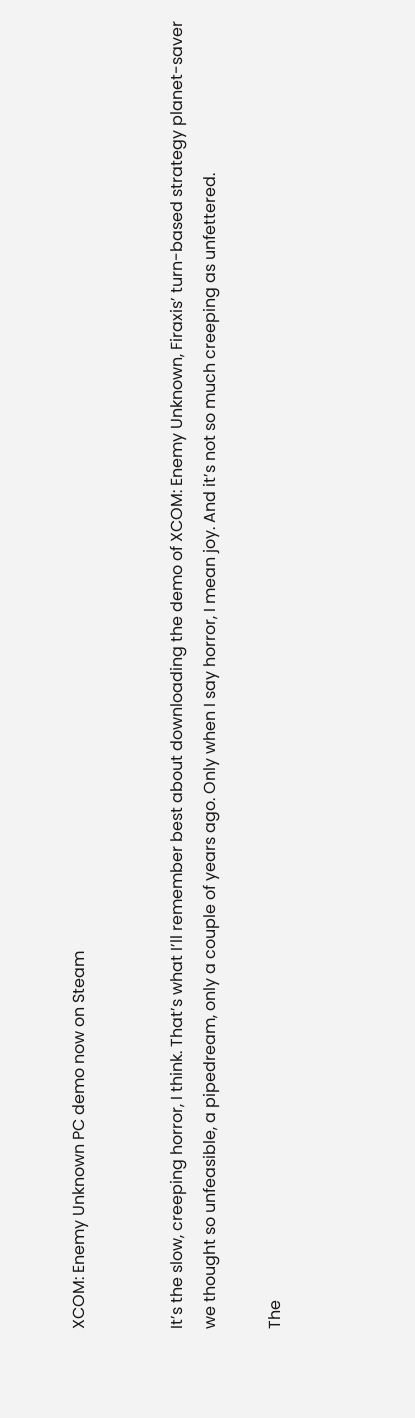XCOM: Enemy Unknown PC demo now on Steam


It’s the slow, creeping horror, I think. That’s what I’ll remember best about downloading the demo of XCOM: Enemy Unknown, Firaxis’ turn-based strategy planet-saver we thought so unfeasible, a pipedream, only a couple of years ago. Only when I say horror, I mean joy. And it’s not so much creeping as unfettered.

The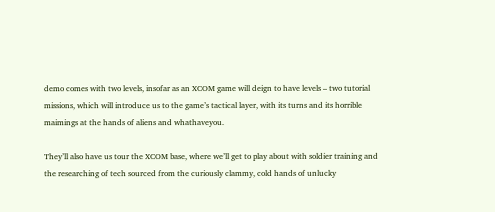demo comes with two levels, insofar as an XCOM game will deign to have levels – two tutorial missions, which will introduce us to the game’s tactical layer, with its turns and its horrible maimings at the hands of aliens and whathaveyou.

They’ll also have us tour the XCOM base, where we’ll get to play about with soldier training and the researching of tech sourced from the curiously clammy, cold hands of unlucky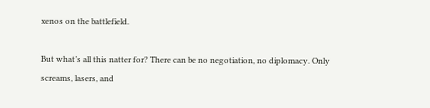xenos on the battlefield.

But what’s all this natter for? There can be no negotiation, no diplomacy. Only screams, lasers, and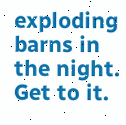exploding barns in the night. Get to it.